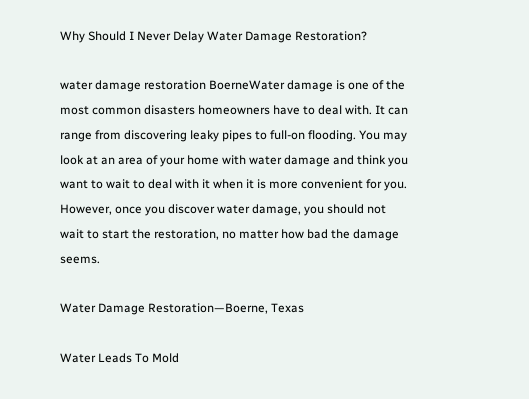Why Should I Never Delay Water Damage Restoration?

water damage restoration BoerneWater damage is one of the most common disasters homeowners have to deal with. It can range from discovering leaky pipes to full-on flooding. You may look at an area of your home with water damage and think you want to wait to deal with it when it is more convenient for you. However, once you discover water damage, you should not wait to start the restoration, no matter how bad the damage seems.

Water Damage Restoration—Boerne, Texas

Water Leads To Mold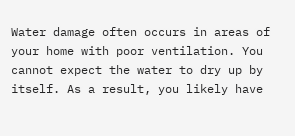Water damage often occurs in areas of your home with poor ventilation. You cannot expect the water to dry up by itself. As a result, you likely have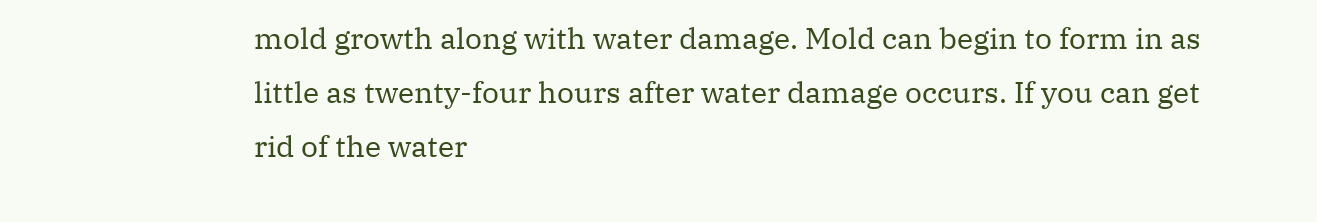mold growth along with water damage. Mold can begin to form in as little as twenty-four hours after water damage occurs. If you can get rid of the water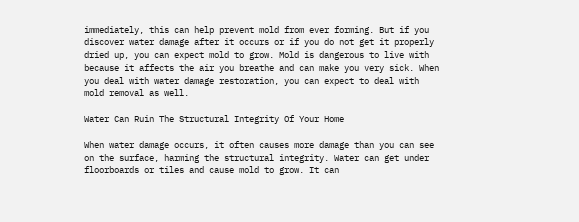immediately, this can help prevent mold from ever forming. But if you discover water damage after it occurs or if you do not get it properly dried up, you can expect mold to grow. Mold is dangerous to live with because it affects the air you breathe and can make you very sick. When you deal with water damage restoration, you can expect to deal with mold removal as well.

Water Can Ruin The Structural Integrity Of Your Home

When water damage occurs, it often causes more damage than you can see on the surface, harming the structural integrity. Water can get under floorboards or tiles and cause mold to grow. It can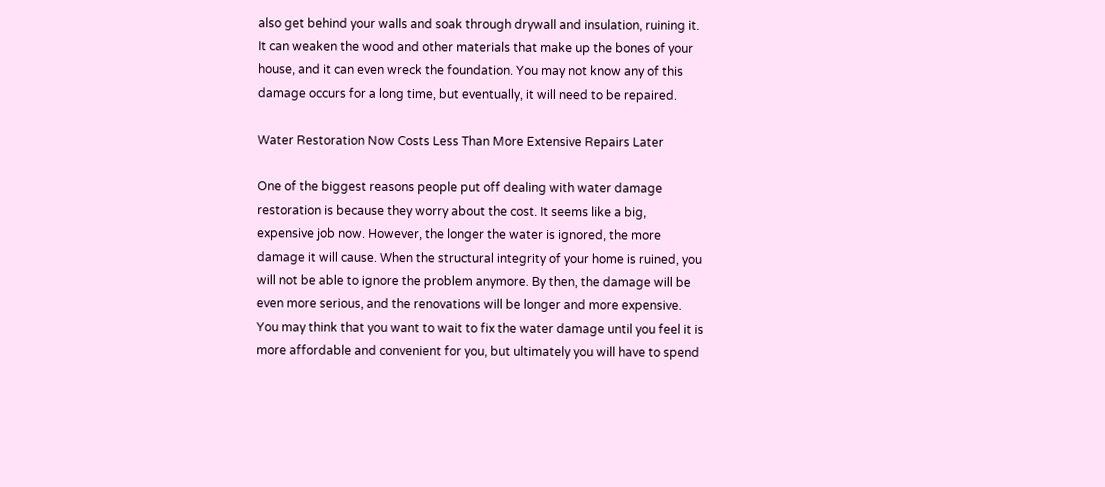also get behind your walls and soak through drywall and insulation, ruining it. It can weaken the wood and other materials that make up the bones of your house, and it can even wreck the foundation. You may not know any of this damage occurs for a long time, but eventually, it will need to be repaired.

Water Restoration Now Costs Less Than More Extensive Repairs Later

One of the biggest reasons people put off dealing with water damage restoration is because they worry about the cost. It seems like a big, expensive job now. However, the longer the water is ignored, the more damage it will cause. When the structural integrity of your home is ruined, you will not be able to ignore the problem anymore. By then, the damage will be even more serious, and the renovations will be longer and more expensive. You may think that you want to wait to fix the water damage until you feel it is more affordable and convenient for you, but ultimately you will have to spend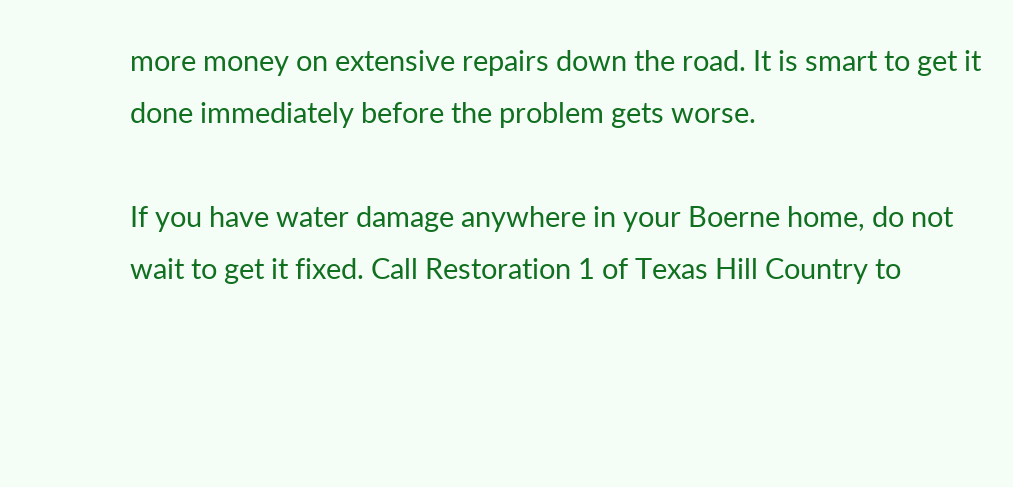more money on extensive repairs down the road. It is smart to get it done immediately before the problem gets worse.

If you have water damage anywhere in your Boerne home, do not wait to get it fixed. Call Restoration 1 of Texas Hill Country to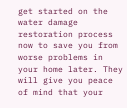get started on the water damage restoration process now to save you from worse problems in your home later. They will give you peace of mind that your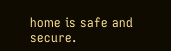home is safe and secure.